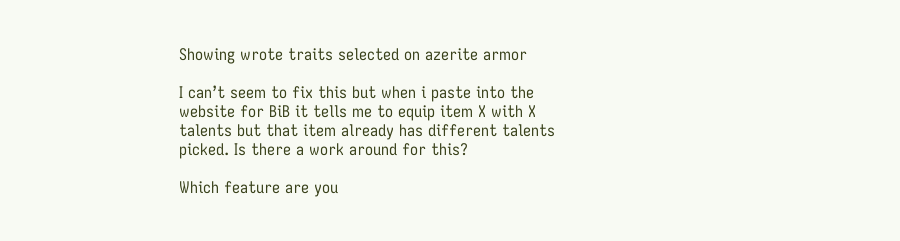Showing wrote traits selected on azerite armor

I can’t seem to fix this but when i paste into the website for BiB it tells me to equip item X with X talents but that item already has different talents picked. Is there a work around for this?

Which feature are you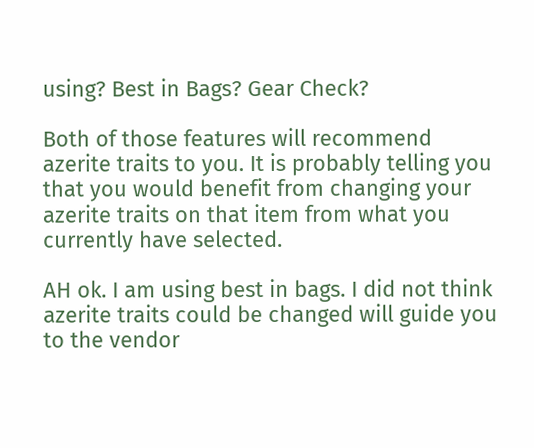using? Best in Bags? Gear Check?

Both of those features will recommend azerite traits to you. It is probably telling you that you would benefit from changing your azerite traits on that item from what you currently have selected.

AH ok. I am using best in bags. I did not think azerite traits could be changed will guide you to the vendor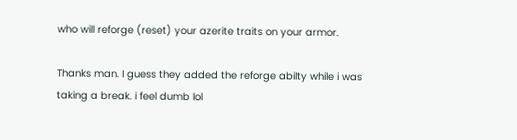who will reforge (reset) your azerite traits on your armor.

Thanks man. I guess they added the reforge abilty while i was taking a break. i feel dumb lol